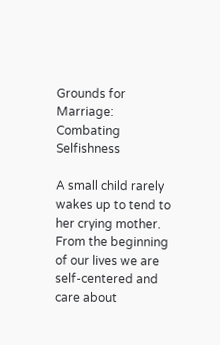Grounds for Marriage: Combating Selfishness

A small child rarely wakes up to tend to her crying mother. From the beginning of our lives we are self-centered and care about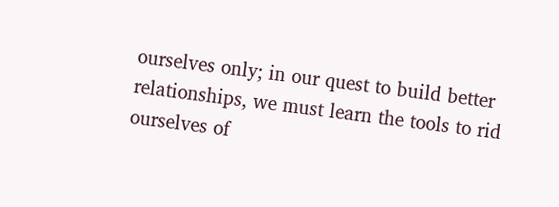ourselves only; in our quest to build better relationships, we must learn the tools to rid ourselves of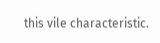this vile characteristic.